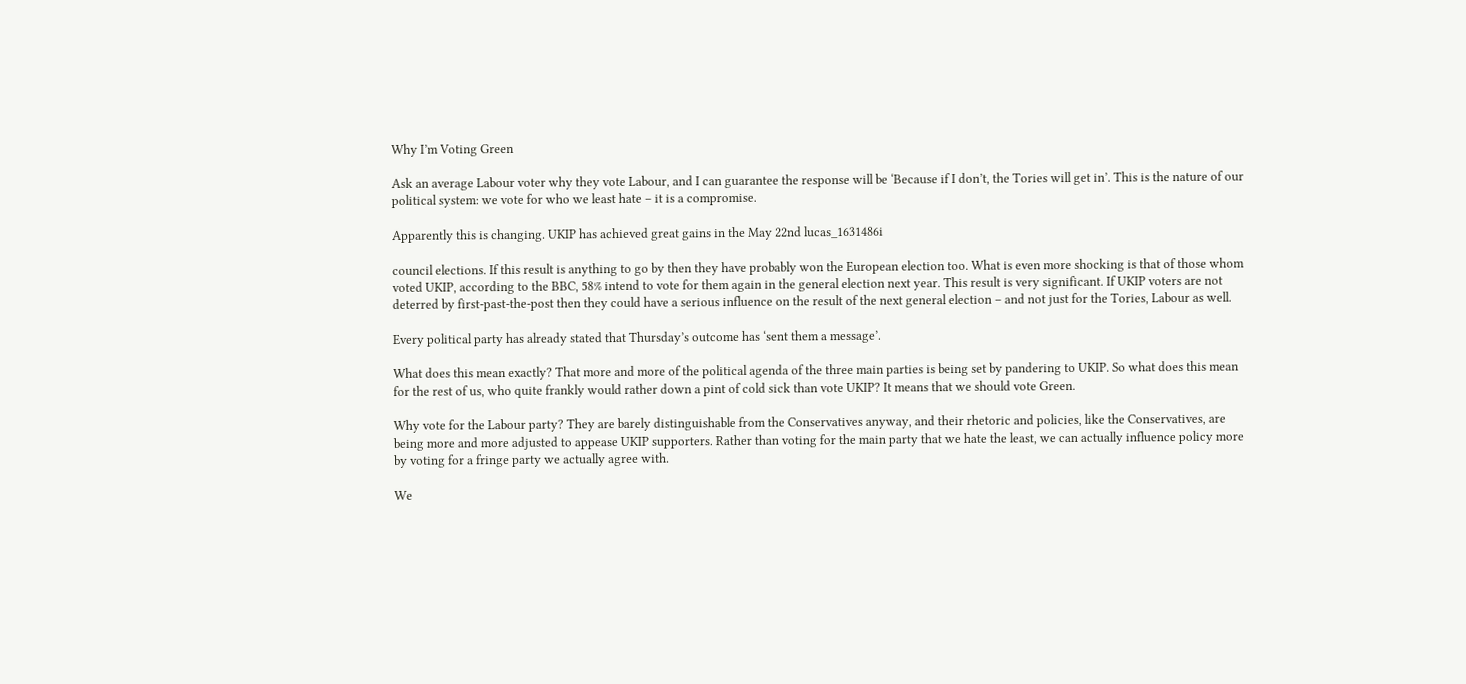Why I’m Voting Green

Ask an average Labour voter why they vote Labour, and I can guarantee the response will be ‘Because if I don’t, the Tories will get in’. This is the nature of our political system: we vote for who we least hate – it is a compromise.

Apparently this is changing. UKIP has achieved great gains in the May 22nd lucas_1631486i

council elections. If this result is anything to go by then they have probably won the European election too. What is even more shocking is that of those whom voted UKIP, according to the BBC, 58% intend to vote for them again in the general election next year. This result is very significant. If UKIP voters are not deterred by first-past-the-post then they could have a serious influence on the result of the next general election – and not just for the Tories, Labour as well.

Every political party has already stated that Thursday’s outcome has ‘sent them a message’.

What does this mean exactly? That more and more of the political agenda of the three main parties is being set by pandering to UKIP. So what does this mean for the rest of us, who quite frankly would rather down a pint of cold sick than vote UKIP? It means that we should vote Green.

Why vote for the Labour party? They are barely distinguishable from the Conservatives anyway, and their rhetoric and policies, like the Conservatives, are being more and more adjusted to appease UKIP supporters. Rather than voting for the main party that we hate the least, we can actually influence policy more by voting for a fringe party we actually agree with.

We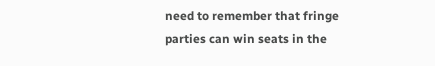need to remember that fringe parties can win seats in the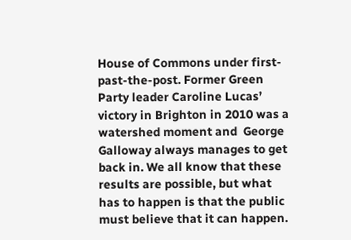House of Commons under first-past-the-post. Former Green Party leader Caroline Lucas’ victory in Brighton in 2010 was a watershed moment and  George Galloway always manages to get back in. We all know that these results are possible, but what has to happen is that the public must believe that it can happen.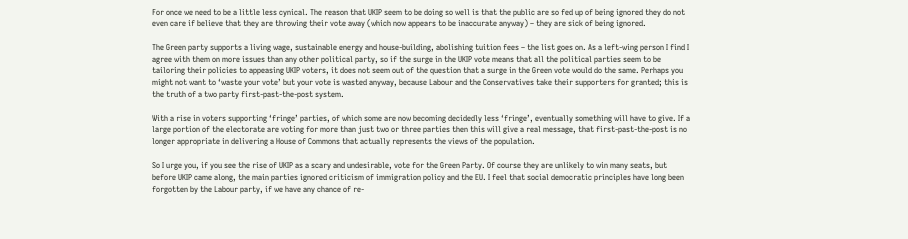For once we need to be a little less cynical. The reason that UKIP seem to be doing so well is that the public are so fed up of being ignored they do not even care if believe that they are throwing their vote away (which now appears to be inaccurate anyway) – they are sick of being ignored.

The Green party supports a living wage, sustainable energy and house-building, abolishing tuition fees – the list goes on. As a left-wing person I find I agree with them on more issues than any other political party, so if the surge in the UKIP vote means that all the political parties seem to be tailoring their policies to appeasing UKIP voters, it does not seem out of the question that a surge in the Green vote would do the same. Perhaps you might not want to ‘waste your vote’ but your vote is wasted anyway, because Labour and the Conservatives take their supporters for granted; this is the truth of a two party first-past-the-post system.

With a rise in voters supporting ‘fringe’ parties, of which some are now becoming decidedly less ‘fringe’, eventually something will have to give. If a large portion of the electorate are voting for more than just two or three parties then this will give a real message, that first-past-the-post is no longer appropriate in delivering a House of Commons that actually represents the views of the population.

So I urge you, if you see the rise of UKIP as a scary and undesirable, vote for the Green Party. Of course they are unlikely to win many seats, but before UKIP came along, the main parties ignored criticism of immigration policy and the EU. I feel that social democratic principles have long been forgotten by the Labour party, if we have any chance of re-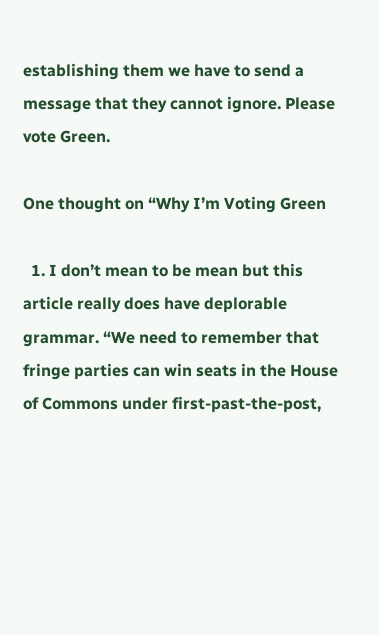establishing them we have to send a message that they cannot ignore. Please vote Green.

One thought on “Why I’m Voting Green

  1. I don’t mean to be mean but this article really does have deplorable grammar. “We need to remember that fringe parties can win seats in the House of Commons under first-past-the-post,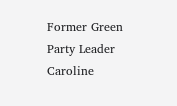Former Green Party Leader Caroline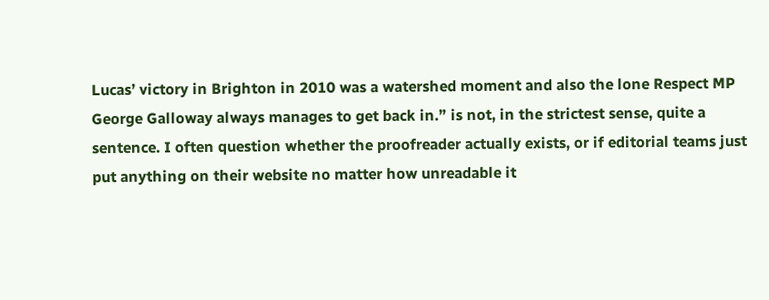Lucas’ victory in Brighton in 2010 was a watershed moment and also the lone Respect MP George Galloway always manages to get back in.” is not, in the strictest sense, quite a sentence. I often question whether the proofreader actually exists, or if editorial teams just put anything on their website no matter how unreadable it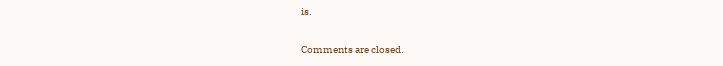is.

Comments are closed.